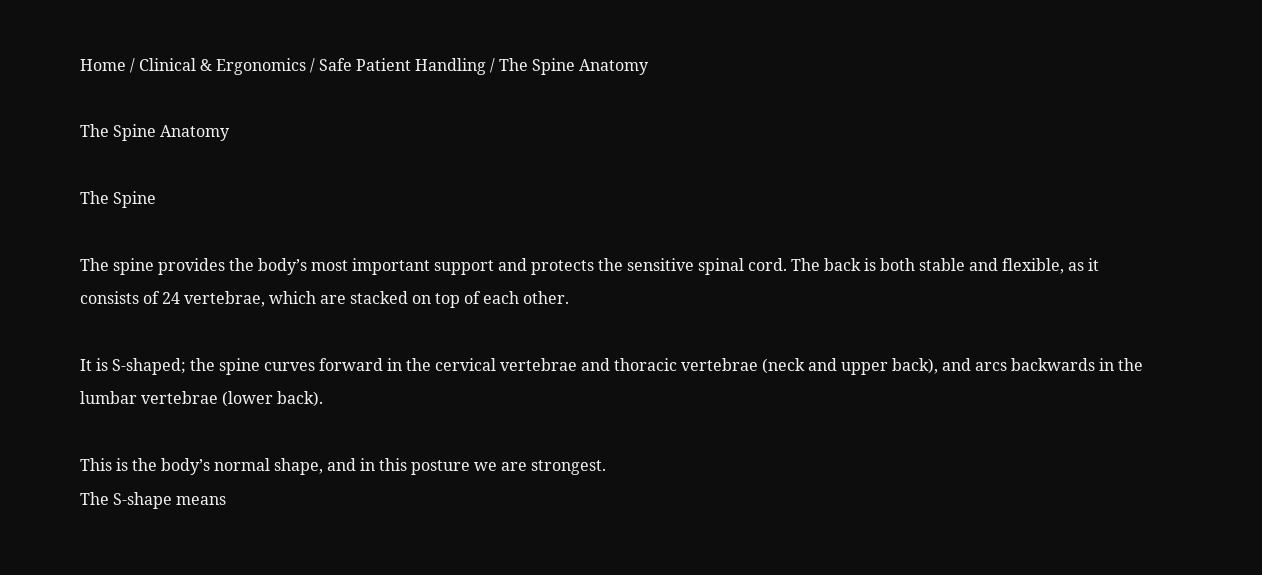Home / Clinical & Ergonomics / Safe Patient Handling / The Spine Anatomy

The Spine Anatomy

The Spine

The spine provides the body’s most important support and protects the sensitive spinal cord. The back is both stable and flexible, as it consists of 24 vertebrae, which are stacked on top of each other.

It is S-shaped; the spine curves forward in the cervical vertebrae and thoracic vertebrae (neck and upper back), and arcs backwards in the lumbar vertebrae (lower back).

This is the body’s normal shape, and in this posture we are strongest.
The S-shape means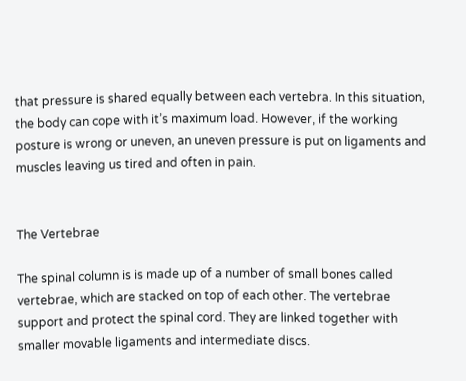that pressure is shared equally between each vertebra. In this situation, the body can cope with it’s maximum load. However, if the working posture is wrong or uneven, an uneven pressure is put on ligaments and muscles leaving us tired and often in pain.


The Vertebrae

The spinal column is is made up of a number of small bones called vertebrae, which are stacked on top of each other. The vertebrae support and protect the spinal cord. They are linked together with smaller movable ligaments and intermediate discs.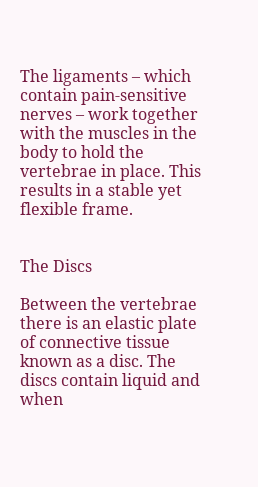The ligaments – which contain pain-sensitive nerves – work together with the muscles in the body to hold the vertebrae in place. This results in a stable yet flexible frame.


The Discs

Between the vertebrae there is an elastic plate of connective tissue known as a disc. The discs contain liquid and when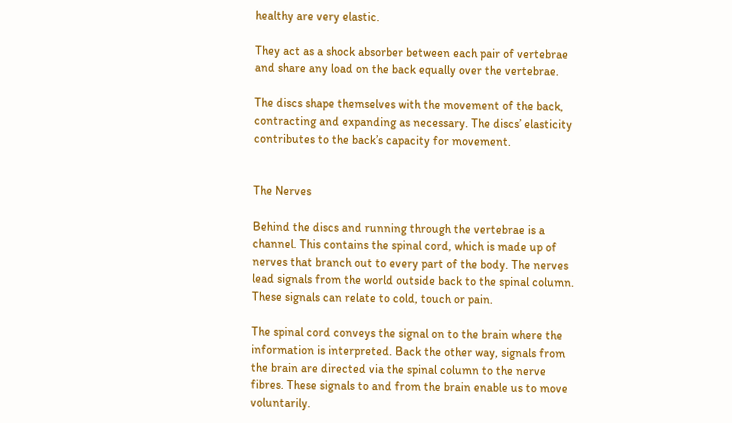healthy are very elastic.

They act as a shock absorber between each pair of vertebrae and share any load on the back equally over the vertebrae.

The discs shape themselves with the movement of the back, contracting and expanding as necessary. The discs’ elasticity contributes to the back’s capacity for movement.


The Nerves

Behind the discs and running through the vertebrae is a channel. This contains the spinal cord, which is made up of nerves that branch out to every part of the body. The nerves lead signals from the world outside back to the spinal column. These signals can relate to cold, touch or pain.

The spinal cord conveys the signal on to the brain where the information is interpreted. Back the other way, signals from the brain are directed via the spinal column to the nerve fibres. These signals to and from the brain enable us to move voluntarily.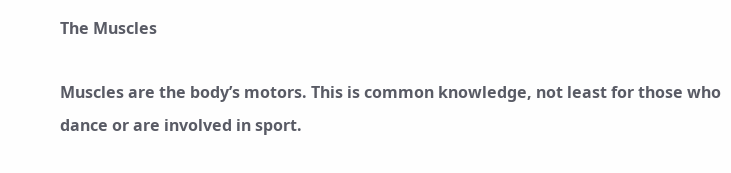The Muscles

Muscles are the body’s motors. This is common knowledge, not least for those who dance or are involved in sport.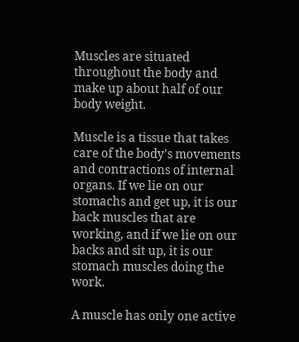Muscles are situated throughout the body and make up about half of our body weight.

Muscle is a tissue that takes care of the body’s movements and contractions of internal organs. If we lie on our stomachs and get up, it is our back muscles that are working, and if we lie on our backs and sit up, it is our stomach muscles doing the work.

A muscle has only one active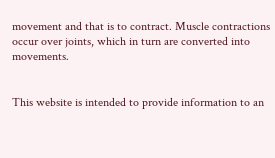movement and that is to contract. Muscle contractions occur over joints, which in turn are converted into movements.


This website is intended to provide information to an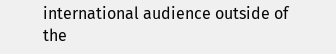international audience outside of the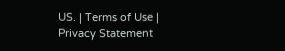US. | Terms of Use | Privacy Statement